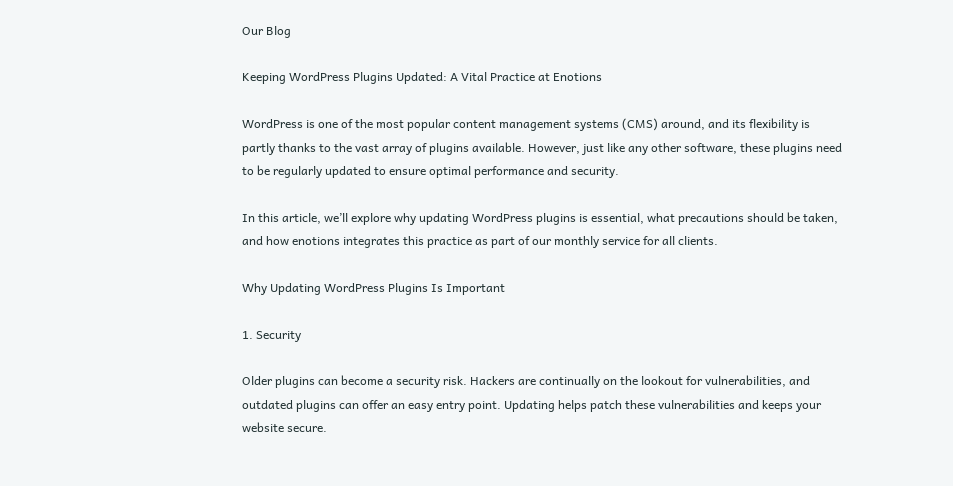Our Blog

Keeping WordPress Plugins Updated: A Vital Practice at Enotions

WordPress is one of the most popular content management systems (CMS) around, and its flexibility is partly thanks to the vast array of plugins available. However, just like any other software, these plugins need to be regularly updated to ensure optimal performance and security.

In this article, we’ll explore why updating WordPress plugins is essential, what precautions should be taken, and how enotions integrates this practice as part of our monthly service for all clients.

Why Updating WordPress Plugins Is Important

1. Security

Older plugins can become a security risk. Hackers are continually on the lookout for vulnerabilities, and outdated plugins can offer an easy entry point. Updating helps patch these vulnerabilities and keeps your website secure.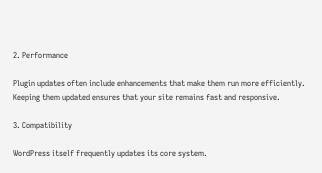2. Performance

Plugin updates often include enhancements that make them run more efficiently. Keeping them updated ensures that your site remains fast and responsive.

3. Compatibility

WordPress itself frequently updates its core system.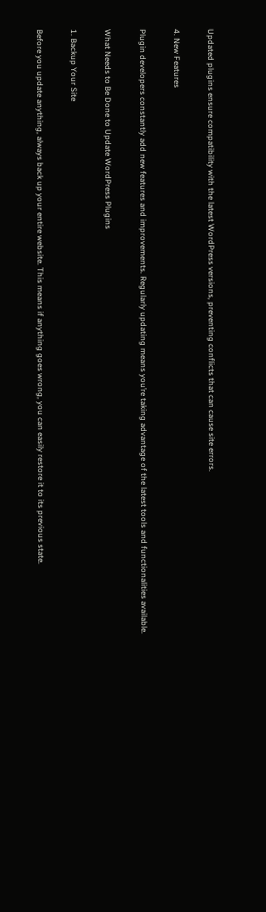Updated plugins ensure compatibility with the latest WordPress versions, preventing conflicts that can cause site errors.

4. New Features

Plugin developers constantly add new features and improvements. Regularly updating means you’re taking advantage of the latest tools and functionalities available.

What Needs to Be Done to Update WordPress Plugins

1. Backup Your Site

Before you update anything, always back up your entire website. This means if anything goes wrong, you can easily restore it to its previous state.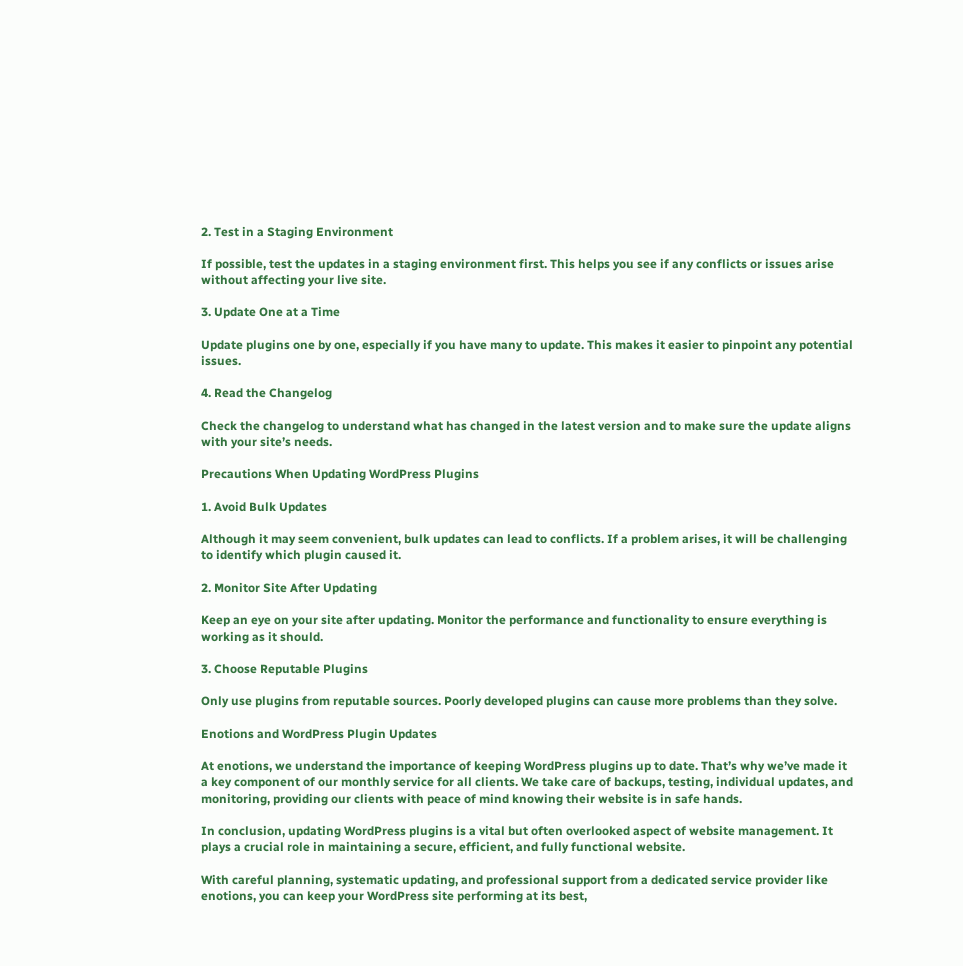2. Test in a Staging Environment

If possible, test the updates in a staging environment first. This helps you see if any conflicts or issues arise without affecting your live site.

3. Update One at a Time

Update plugins one by one, especially if you have many to update. This makes it easier to pinpoint any potential issues.

4. Read the Changelog

Check the changelog to understand what has changed in the latest version and to make sure the update aligns with your site’s needs.

Precautions When Updating WordPress Plugins

1. Avoid Bulk Updates

Although it may seem convenient, bulk updates can lead to conflicts. If a problem arises, it will be challenging to identify which plugin caused it.

2. Monitor Site After Updating

Keep an eye on your site after updating. Monitor the performance and functionality to ensure everything is working as it should.

3. Choose Reputable Plugins

Only use plugins from reputable sources. Poorly developed plugins can cause more problems than they solve.

Enotions and WordPress Plugin Updates

At enotions, we understand the importance of keeping WordPress plugins up to date. That’s why we’ve made it a key component of our monthly service for all clients. We take care of backups, testing, individual updates, and monitoring, providing our clients with peace of mind knowing their website is in safe hands.

In conclusion, updating WordPress plugins is a vital but often overlooked aspect of website management. It plays a crucial role in maintaining a secure, efficient, and fully functional website.

With careful planning, systematic updating, and professional support from a dedicated service provider like enotions, you can keep your WordPress site performing at its best,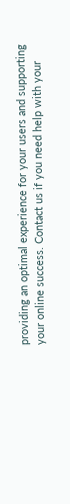providing an optimal experience for your users and supporting your online success. Contact us if you need help with your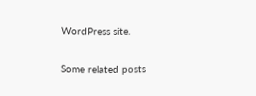WordPress site.

Some related posts